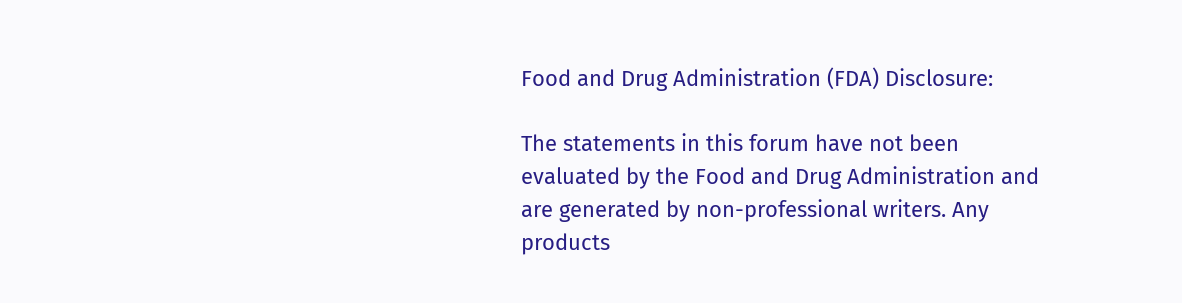Food and Drug Administration (FDA) Disclosure:

The statements in this forum have not been evaluated by the Food and Drug Administration and are generated by non-professional writers. Any products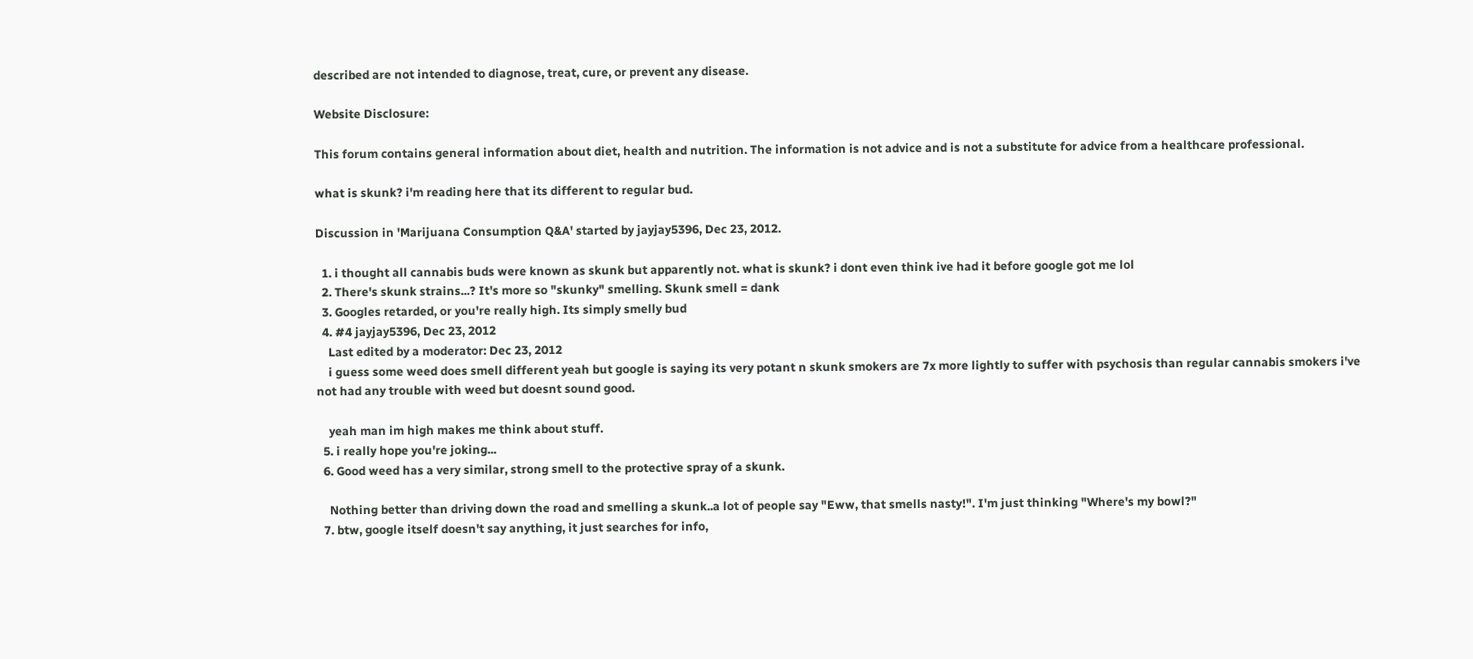described are not intended to diagnose, treat, cure, or prevent any disease.

Website Disclosure:

This forum contains general information about diet, health and nutrition. The information is not advice and is not a substitute for advice from a healthcare professional.

what is skunk? i'm reading here that its different to regular bud.

Discussion in 'Marijuana Consumption Q&A' started by jayjay5396, Dec 23, 2012.

  1. i thought all cannabis buds were known as skunk but apparently not. what is skunk? i dont even think ive had it before google got me lol
  2. There's skunk strains...? It's more so "skunky" smelling. Skunk smell = dank
  3. Googles retarded, or you're really high. Its simply smelly bud
  4. #4 jayjay5396, Dec 23, 2012
    Last edited by a moderator: Dec 23, 2012
    i guess some weed does smell different yeah but google is saying its very potant n skunk smokers are 7x more lightly to suffer with psychosis than regular cannabis smokers i've not had any trouble with weed but doesnt sound good.

    yeah man im high makes me think about stuff.
  5. i really hope you're joking...
  6. Good weed has a very similar, strong smell to the protective spray of a skunk.

    Nothing better than driving down the road and smelling a skunk..a lot of people say "Eww, that smells nasty!". I'm just thinking "Where's my bowl?"
  7. btw, google itself doesn't say anything, it just searches for info,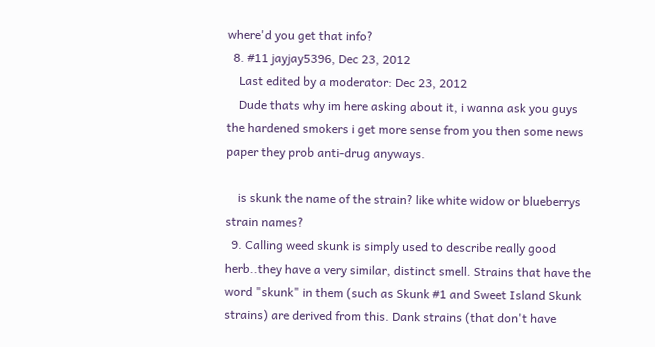where'd you get that info?
  8. #11 jayjay5396, Dec 23, 2012
    Last edited by a moderator: Dec 23, 2012
    Dude thats why im here asking about it, i wanna ask you guys the hardened smokers i get more sense from you then some news paper they prob anti-drug anyways.

    is skunk the name of the strain? like white widow or blueberrys strain names?
  9. Calling weed skunk is simply used to describe really good herb..they have a very similar, distinct smell. Strains that have the word "skunk" in them (such as Skunk #1 and Sweet Island Skunk strains) are derived from this. Dank strains (that don't have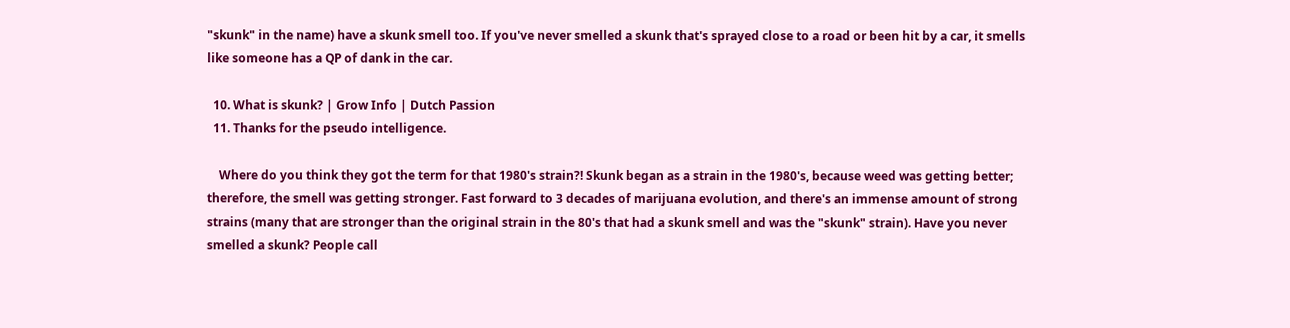"skunk" in the name) have a skunk smell too. If you've never smelled a skunk that's sprayed close to a road or been hit by a car, it smells like someone has a QP of dank in the car.

  10. What is skunk? | Grow Info | Dutch Passion
  11. Thanks for the pseudo intelligence.

    Where do you think they got the term for that 1980's strain?! Skunk began as a strain in the 1980's, because weed was getting better; therefore, the smell was getting stronger. Fast forward to 3 decades of marijuana evolution, and there's an immense amount of strong strains (many that are stronger than the original strain in the 80's that had a skunk smell and was the "skunk" strain). Have you never smelled a skunk? People call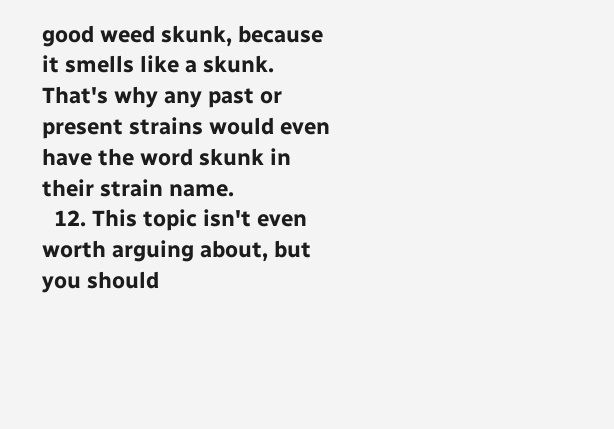good weed skunk, because it smells like a skunk. That's why any past or present strains would even have the word skunk in their strain name.
  12. This topic isn't even worth arguing about, but you should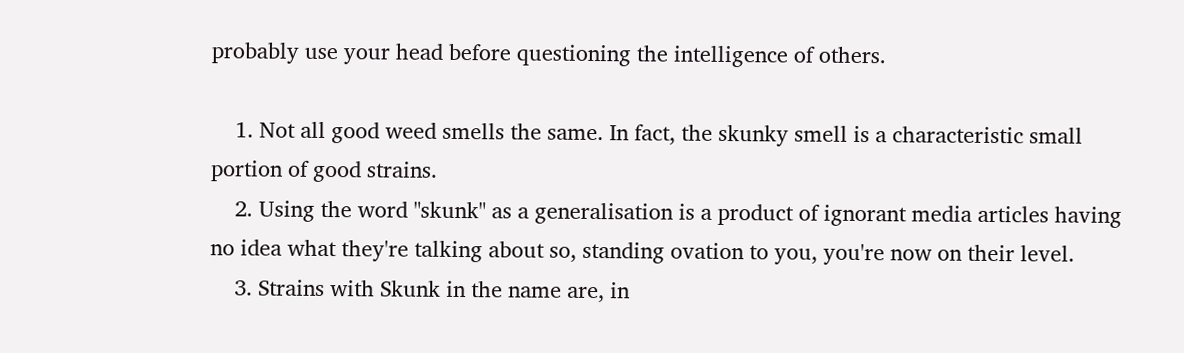probably use your head before questioning the intelligence of others.

    1. Not all good weed smells the same. In fact, the skunky smell is a characteristic small portion of good strains.
    2. Using the word "skunk" as a generalisation is a product of ignorant media articles having no idea what they're talking about so, standing ovation to you, you're now on their level.
    3. Strains with Skunk in the name are, in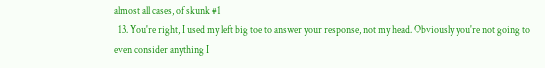almost all cases, of skunk #1
  13. You're right, I used my left big toe to answer your response, not my head. Obviously you're not going to even consider anything I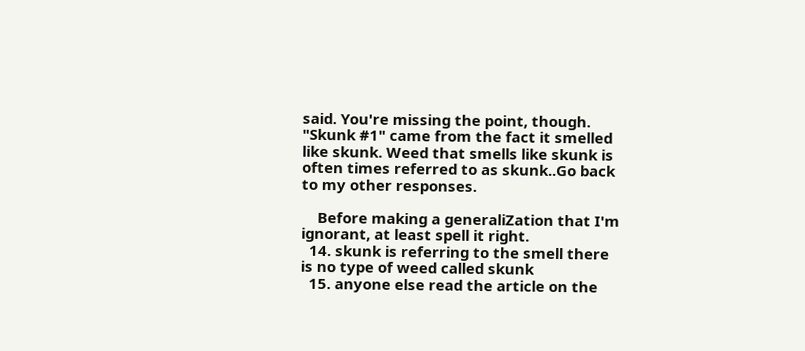said. You're missing the point, though. "Skunk #1" came from the fact it smelled like skunk. Weed that smells like skunk is often times referred to as skunk..Go back to my other responses.

    Before making a generaliZation that I'm ignorant, at least spell it right.
  14. skunk is referring to the smell there is no type of weed called skunk
  15. anyone else read the article on the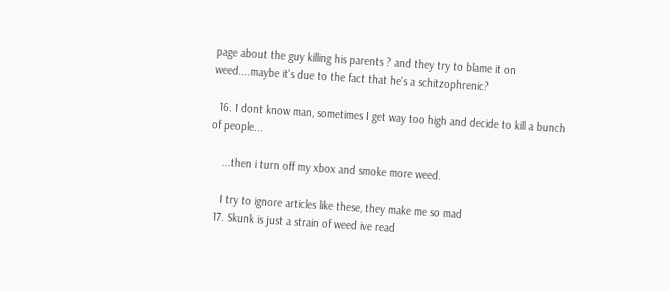page about the guy killing his parents ? and they try to blame it on weed....maybe it's due to the fact that he's a schitzophrenic?

  16. I dont know man, sometimes I get way too high and decide to kill a bunch of people...

    ...then i turn off my xbox and smoke more weed.

    I try to ignore articles like these, they make me so mad
  17. Skunk is just a strain of weed ive read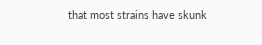that most strains have skunk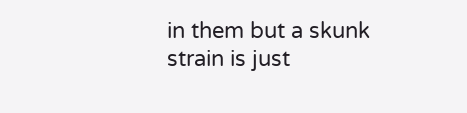in them but a skunk strain is just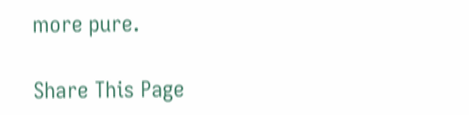more pure.

Share This Page